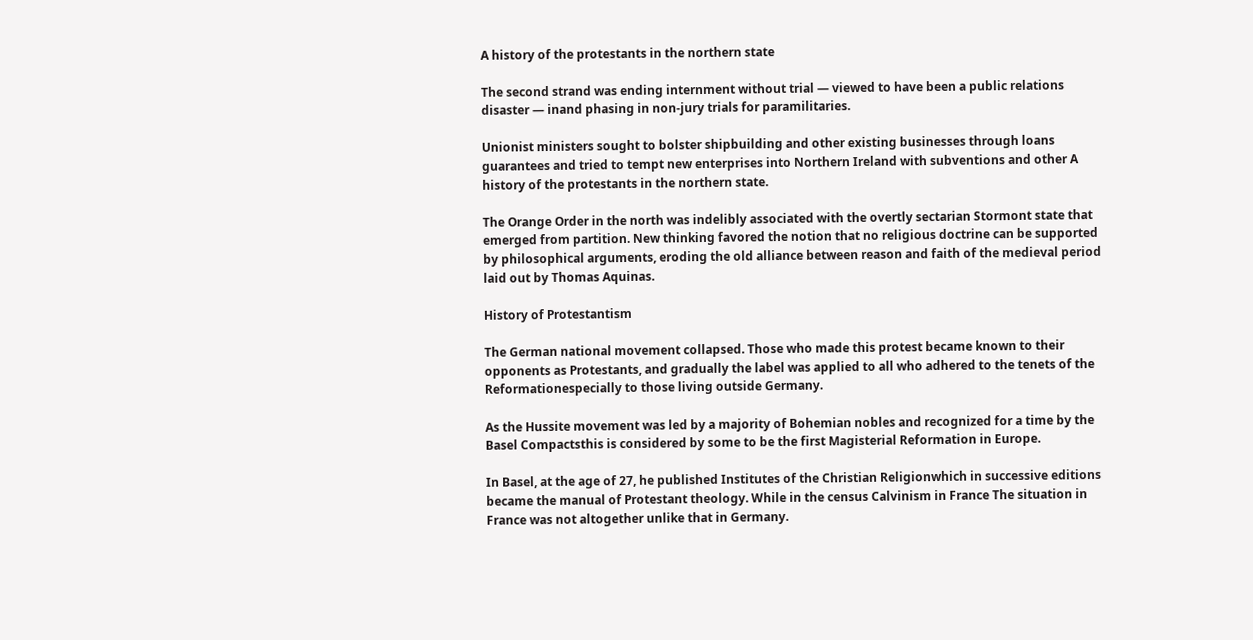A history of the protestants in the northern state

The second strand was ending internment without trial — viewed to have been a public relations disaster — inand phasing in non-jury trials for paramilitaries.

Unionist ministers sought to bolster shipbuilding and other existing businesses through loans guarantees and tried to tempt new enterprises into Northern Ireland with subventions and other A history of the protestants in the northern state.

The Orange Order in the north was indelibly associated with the overtly sectarian Stormont state that emerged from partition. New thinking favored the notion that no religious doctrine can be supported by philosophical arguments, eroding the old alliance between reason and faith of the medieval period laid out by Thomas Aquinas.

History of Protestantism

The German national movement collapsed. Those who made this protest became known to their opponents as Protestants, and gradually the label was applied to all who adhered to the tenets of the Reformationespecially to those living outside Germany.

As the Hussite movement was led by a majority of Bohemian nobles and recognized for a time by the Basel Compactsthis is considered by some to be the first Magisterial Reformation in Europe.

In Basel, at the age of 27, he published Institutes of the Christian Religionwhich in successive editions became the manual of Protestant theology. While in the census Calvinism in France The situation in France was not altogether unlike that in Germany.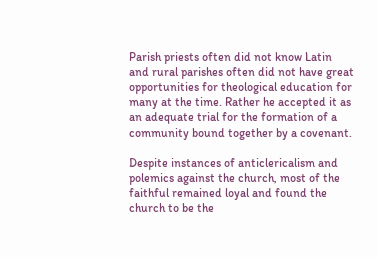Parish priests often did not know Latin and rural parishes often did not have great opportunities for theological education for many at the time. Rather he accepted it as an adequate trial for the formation of a community bound together by a covenant.

Despite instances of anticlericalism and polemics against the church, most of the faithful remained loyal and found the church to be the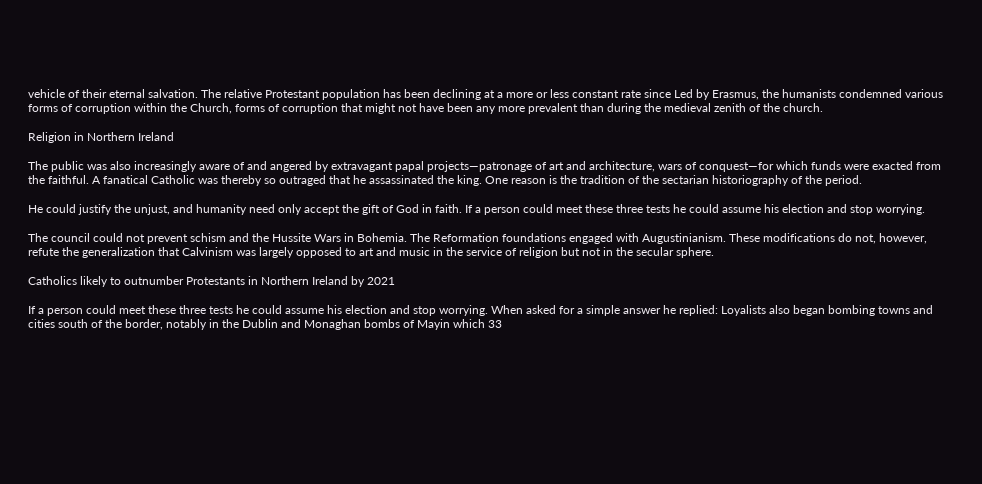vehicle of their eternal salvation. The relative Protestant population has been declining at a more or less constant rate since Led by Erasmus, the humanists condemned various forms of corruption within the Church, forms of corruption that might not have been any more prevalent than during the medieval zenith of the church.

Religion in Northern Ireland

The public was also increasingly aware of and angered by extravagant papal projects—patronage of art and architecture, wars of conquest—for which funds were exacted from the faithful. A fanatical Catholic was thereby so outraged that he assassinated the king. One reason is the tradition of the sectarian historiography of the period.

He could justify the unjust, and humanity need only accept the gift of God in faith. If a person could meet these three tests he could assume his election and stop worrying.

The council could not prevent schism and the Hussite Wars in Bohemia. The Reformation foundations engaged with Augustinianism. These modifications do not, however, refute the generalization that Calvinism was largely opposed to art and music in the service of religion but not in the secular sphere.

Catholics likely to outnumber Protestants in Northern Ireland by 2021

If a person could meet these three tests he could assume his election and stop worrying. When asked for a simple answer he replied: Loyalists also began bombing towns and cities south of the border, notably in the Dublin and Monaghan bombs of Mayin which 33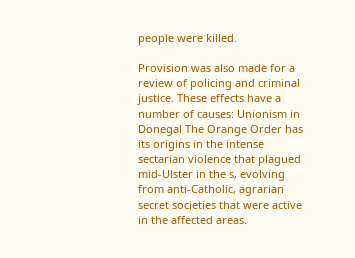people were killed.

Provision was also made for a review of policing and criminal justice. These effects have a number of causes: Unionism in Donegal The Orange Order has its origins in the intense sectarian violence that plagued mid-Ulster in the s, evolving from anti-Catholic, agrarian secret societies that were active in the affected areas.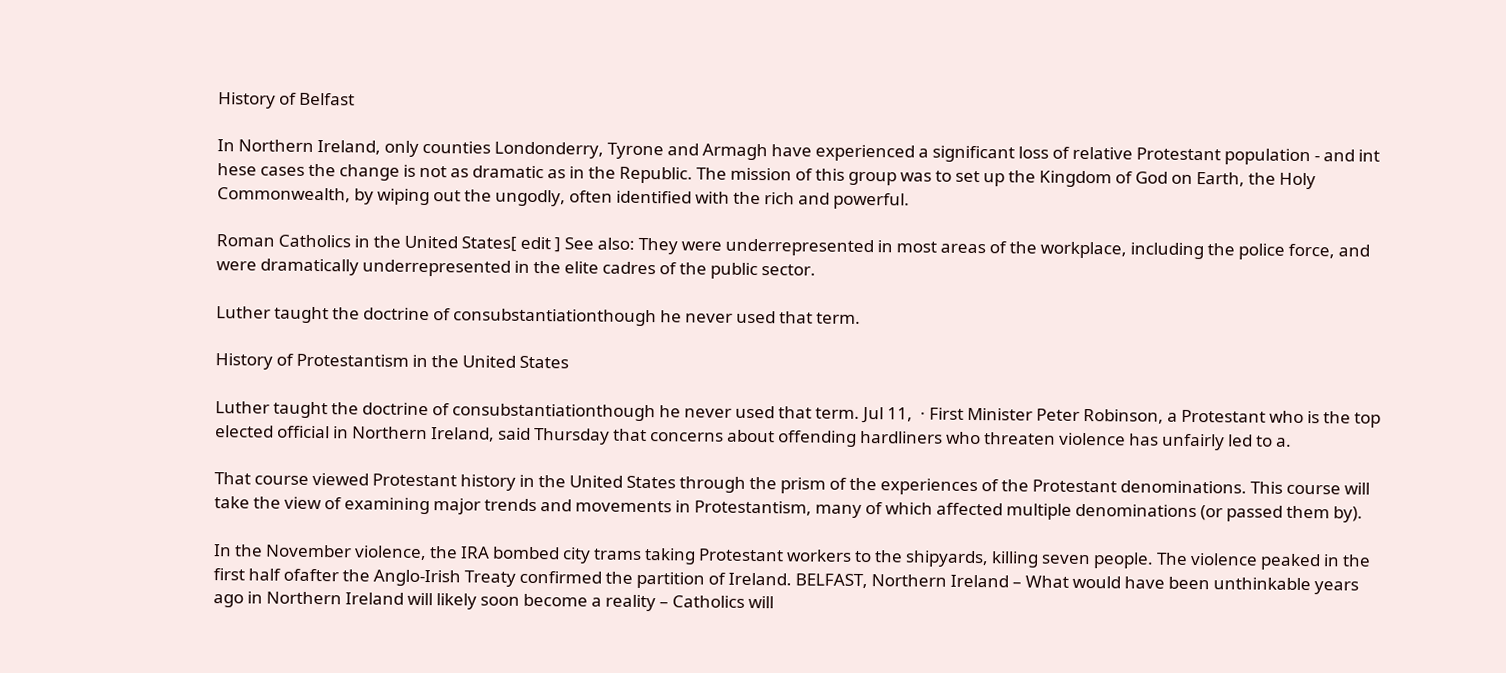History of Belfast

In Northern Ireland, only counties Londonderry, Tyrone and Armagh have experienced a significant loss of relative Protestant population - and int hese cases the change is not as dramatic as in the Republic. The mission of this group was to set up the Kingdom of God on Earth, the Holy Commonwealth, by wiping out the ungodly, often identified with the rich and powerful.

Roman Catholics in the United States[ edit ] See also: They were underrepresented in most areas of the workplace, including the police force, and were dramatically underrepresented in the elite cadres of the public sector.

Luther taught the doctrine of consubstantiationthough he never used that term.

History of Protestantism in the United States

Luther taught the doctrine of consubstantiationthough he never used that term. Jul 11,  · First Minister Peter Robinson, a Protestant who is the top elected official in Northern Ireland, said Thursday that concerns about offending hardliners who threaten violence has unfairly led to a.

That course viewed Protestant history in the United States through the prism of the experiences of the Protestant denominations. This course will take the view of examining major trends and movements in Protestantism, many of which affected multiple denominations (or passed them by).

In the November violence, the IRA bombed city trams taking Protestant workers to the shipyards, killing seven people. The violence peaked in the first half ofafter the Anglo-Irish Treaty confirmed the partition of Ireland. BELFAST, Northern Ireland – What would have been unthinkable years ago in Northern Ireland will likely soon become a reality – Catholics will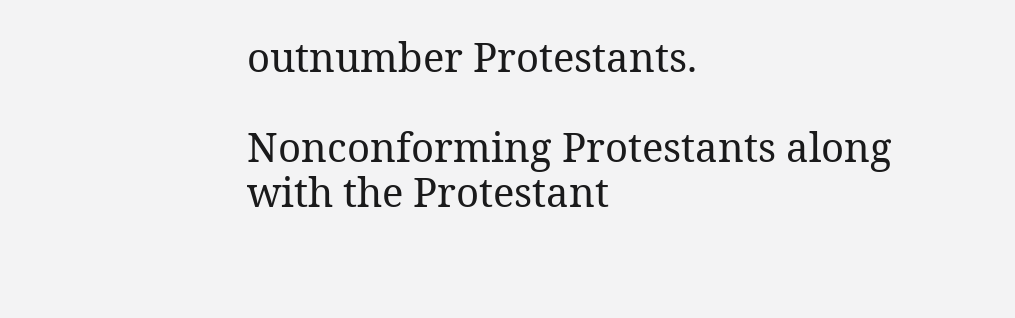outnumber Protestants.

Nonconforming Protestants along with the Protestant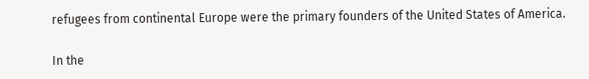refugees from continental Europe were the primary founders of the United States of America.

In the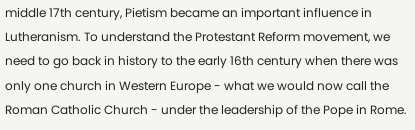middle 17th century, Pietism became an important influence in Lutheranism. To understand the Protestant Reform movement, we need to go back in history to the early 16th century when there was only one church in Western Europe - what we would now call the Roman Catholic Church - under the leadership of the Pope in Rome.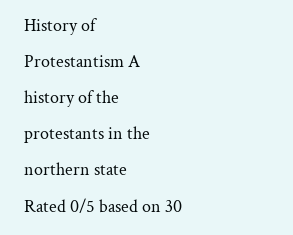History of Protestantism A history of the protestants in the northern state
Rated 0/5 based on 30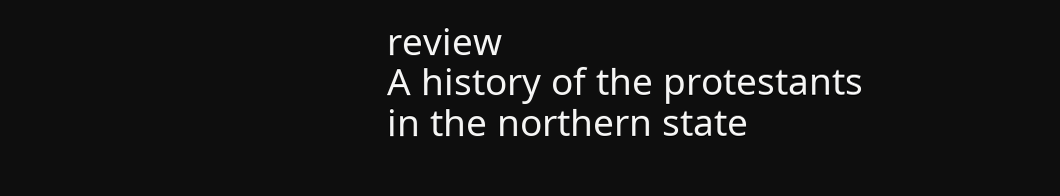review
A history of the protestants in the northern state